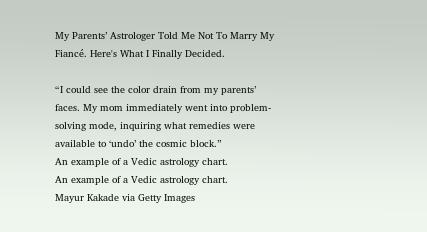My Parents’ Astrologer Told Me Not To Marry My Fiancé. Here's What I Finally Decided.

“I could see the color drain from my parents’ faces. My mom immediately went into problem-solving mode, inquiring what remedies were available to ‘undo’ the cosmic block.”
An example of a Vedic astrology chart.
An example of a Vedic astrology chart.
Mayur Kakade via Getty Images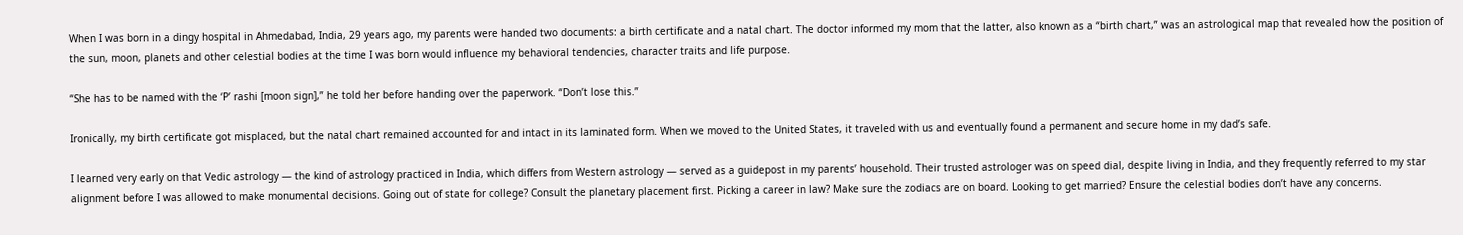When I was born in a dingy hospital in Ahmedabad, India, 29 years ago, my parents were handed two documents: a birth certificate and a natal chart. The doctor informed my mom that the latter, also known as a “birth chart,” was an astrological map that revealed how the position of the sun, moon, planets and other celestial bodies at the time I was born would influence my behavioral tendencies, character traits and life purpose.

“She has to be named with the ‘P’ rashi [moon sign],” he told her before handing over the paperwork. “Don’t lose this.”

Ironically, my birth certificate got misplaced, but the natal chart remained accounted for and intact in its laminated form. When we moved to the United States, it traveled with us and eventually found a permanent and secure home in my dad’s safe.

I learned very early on that Vedic astrology ― the kind of astrology practiced in India, which differs from Western astrology ― served as a guidepost in my parents’ household. Their trusted astrologer was on speed dial, despite living in India, and they frequently referred to my star alignment before I was allowed to make monumental decisions. Going out of state for college? Consult the planetary placement first. Picking a career in law? Make sure the zodiacs are on board. Looking to get married? Ensure the celestial bodies don’t have any concerns.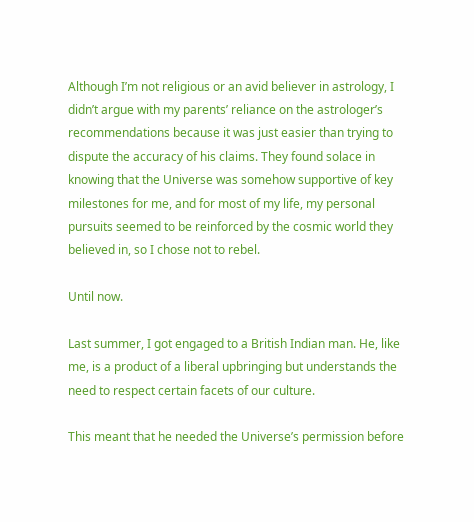Although I’m not religious or an avid believer in astrology, I didn’t argue with my parents’ reliance on the astrologer’s recommendations because it was just easier than trying to dispute the accuracy of his claims. They found solace in knowing that the Universe was somehow supportive of key milestones for me, and for most of my life, my personal pursuits seemed to be reinforced by the cosmic world they believed in, so I chose not to rebel.

Until now.

Last summer, I got engaged to a British Indian man. He, like me, is a product of a liberal upbringing but understands the need to respect certain facets of our culture.

This meant that he needed the Universe’s permission before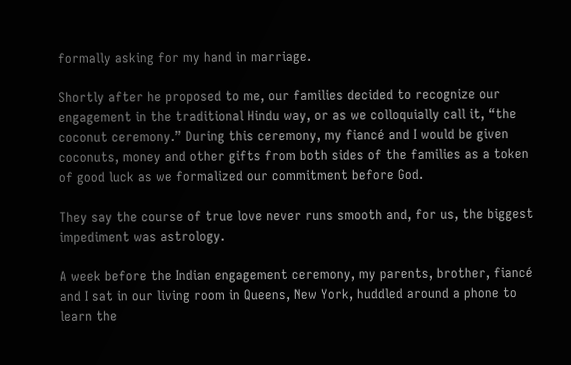formally asking for my hand in marriage.

Shortly after he proposed to me, our families decided to recognize our engagement in the traditional Hindu way, or as we colloquially call it, “the coconut ceremony.” During this ceremony, my fiancé and I would be given coconuts, money and other gifts from both sides of the families as a token of good luck as we formalized our commitment before God.

They say the course of true love never runs smooth and, for us, the biggest impediment was astrology.

A week before the Indian engagement ceremony, my parents, brother, fiancé and I sat in our living room in Queens, New York, huddled around a phone to learn the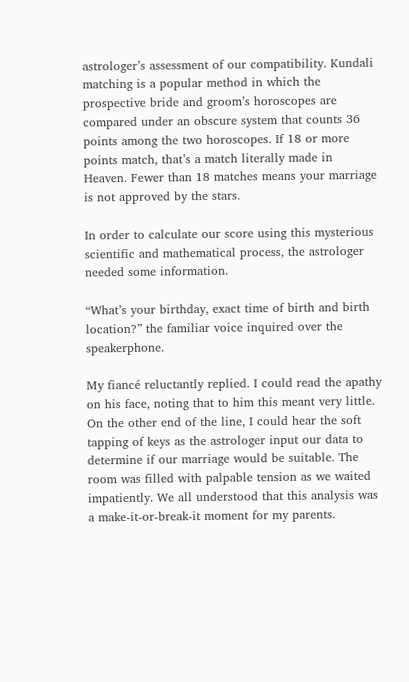astrologer’s assessment of our compatibility. Kundali matching is a popular method in which the prospective bride and groom’s horoscopes are compared under an obscure system that counts 36 points among the two horoscopes. If 18 or more points match, that’s a match literally made in Heaven. Fewer than 18 matches means your marriage is not approved by the stars.

In order to calculate our score using this mysterious scientific and mathematical process, the astrologer needed some information.

“What’s your birthday, exact time of birth and birth location?” the familiar voice inquired over the speakerphone.

My fiancé reluctantly replied. I could read the apathy on his face, noting that to him this meant very little. On the other end of the line, I could hear the soft tapping of keys as the astrologer input our data to determine if our marriage would be suitable. The room was filled with palpable tension as we waited impatiently. We all understood that this analysis was a make-it-or-break-it moment for my parents.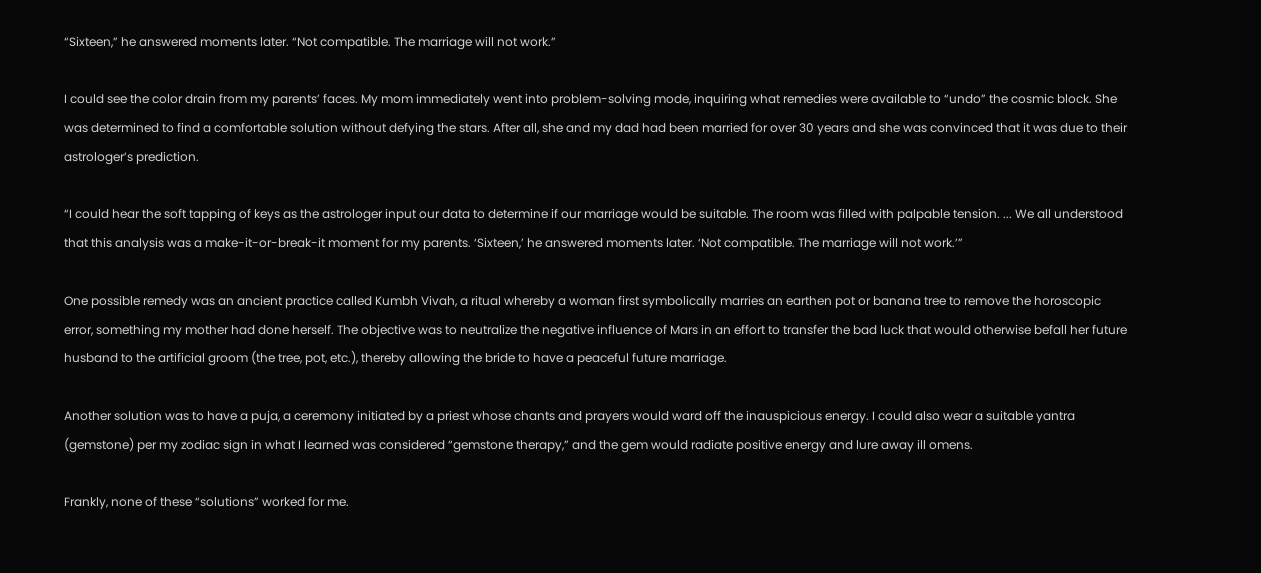“Sixteen,” he answered moments later. “Not compatible. The marriage will not work.”

I could see the color drain from my parents’ faces. My mom immediately went into problem-solving mode, inquiring what remedies were available to “undo” the cosmic block. She was determined to find a comfortable solution without defying the stars. After all, she and my dad had been married for over 30 years and she was convinced that it was due to their astrologer’s prediction.

“I could hear the soft tapping of keys as the astrologer input our data to determine if our marriage would be suitable. The room was filled with palpable tension. ... We all understood that this analysis was a make-it-or-break-it moment for my parents. ‘Sixteen,’ he answered moments later. ‘Not compatible. The marriage will not work.’”

One possible remedy was an ancient practice called Kumbh Vivah, a ritual whereby a woman first symbolically marries an earthen pot or banana tree to remove the horoscopic error, something my mother had done herself. The objective was to neutralize the negative influence of Mars in an effort to transfer the bad luck that would otherwise befall her future husband to the artificial groom (the tree, pot, etc.), thereby allowing the bride to have a peaceful future marriage.

Another solution was to have a puja, a ceremony initiated by a priest whose chants and prayers would ward off the inauspicious energy. I could also wear a suitable yantra (gemstone) per my zodiac sign in what I learned was considered “gemstone therapy,” and the gem would radiate positive energy and lure away ill omens.

Frankly, none of these “solutions” worked for me.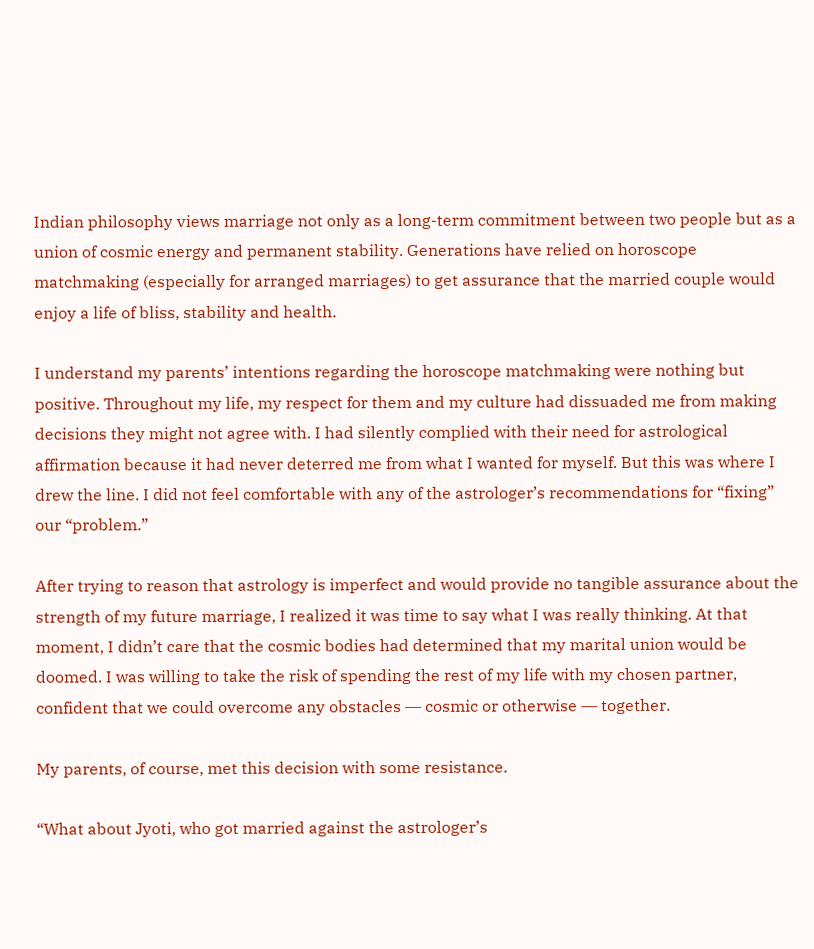Indian philosophy views marriage not only as a long-term commitment between two people but as a union of cosmic energy and permanent stability. Generations have relied on horoscope matchmaking (especially for arranged marriages) to get assurance that the married couple would enjoy a life of bliss, stability and health.

I understand my parents’ intentions regarding the horoscope matchmaking were nothing but positive. Throughout my life, my respect for them and my culture had dissuaded me from making decisions they might not agree with. I had silently complied with their need for astrological affirmation because it had never deterred me from what I wanted for myself. But this was where I drew the line. I did not feel comfortable with any of the astrologer’s recommendations for “fixing” our “problem.”

After trying to reason that astrology is imperfect and would provide no tangible assurance about the strength of my future marriage, I realized it was time to say what I was really thinking. At that moment, I didn’t care that the cosmic bodies had determined that my marital union would be doomed. I was willing to take the risk of spending the rest of my life with my chosen partner, confident that we could overcome any obstacles ― cosmic or otherwise ― together.

My parents, of course, met this decision with some resistance.

“What about Jyoti, who got married against the astrologer’s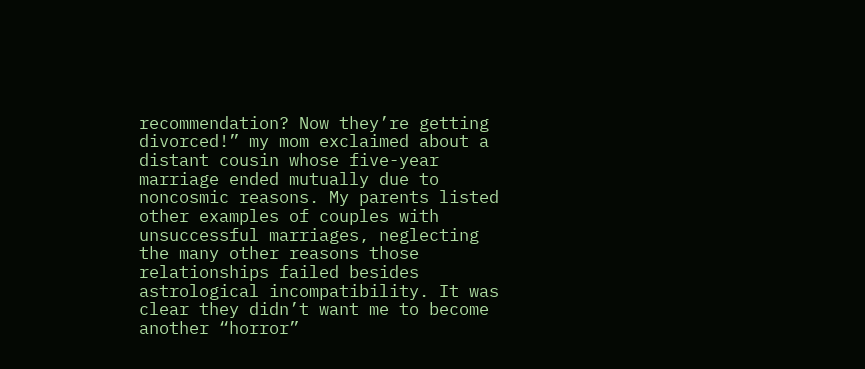recommendation? Now they’re getting divorced!” my mom exclaimed about a distant cousin whose five-year marriage ended mutually due to noncosmic reasons. My parents listed other examples of couples with unsuccessful marriages, neglecting the many other reasons those relationships failed besides astrological incompatibility. It was clear they didn’t want me to become another “horror”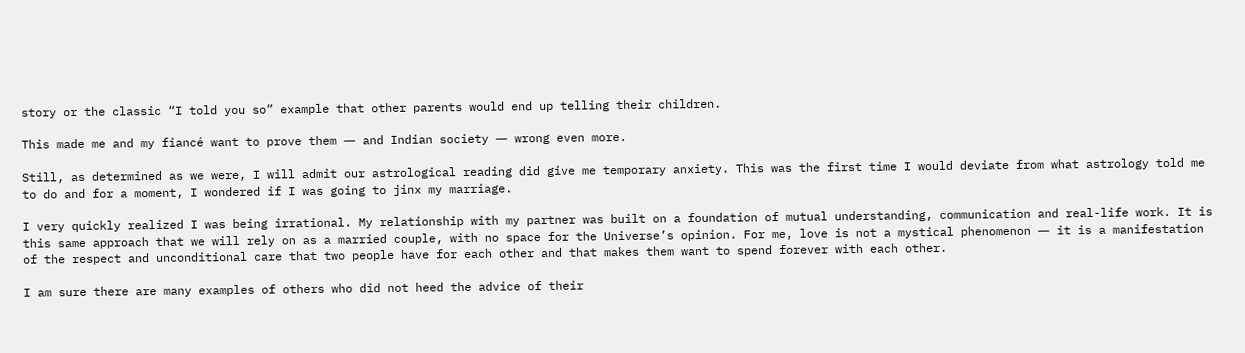story or the classic “I told you so” example that other parents would end up telling their children.

This made me and my fiancé want to prove them ― and Indian society ― wrong even more.

Still, as determined as we were, I will admit our astrological reading did give me temporary anxiety. This was the first time I would deviate from what astrology told me to do and for a moment, I wondered if I was going to jinx my marriage.

I very quickly realized I was being irrational. My relationship with my partner was built on a foundation of mutual understanding, communication and real-life work. It is this same approach that we will rely on as a married couple, with no space for the Universe’s opinion. For me, love is not a mystical phenomenon ― it is a manifestation of the respect and unconditional care that two people have for each other and that makes them want to spend forever with each other.

I am sure there are many examples of others who did not heed the advice of their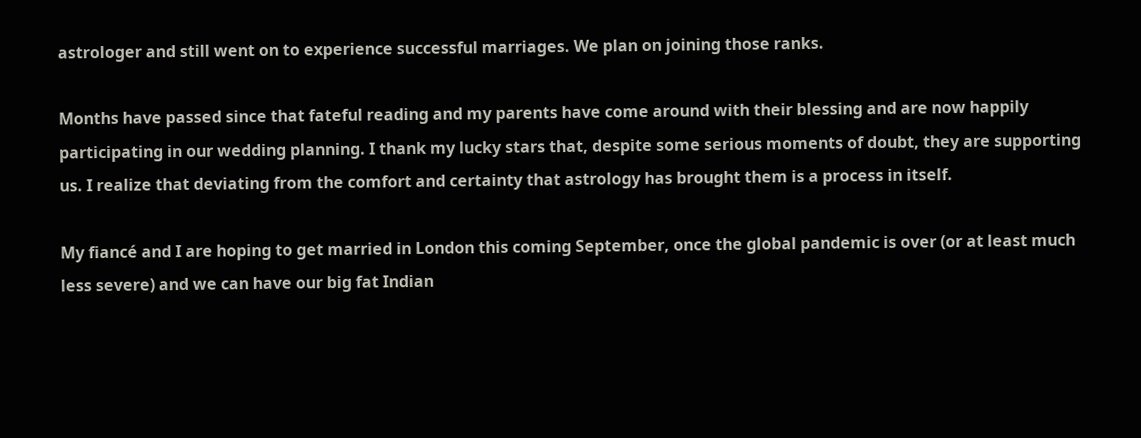astrologer and still went on to experience successful marriages. We plan on joining those ranks.

Months have passed since that fateful reading and my parents have come around with their blessing and are now happily participating in our wedding planning. I thank my lucky stars that, despite some serious moments of doubt, they are supporting us. I realize that deviating from the comfort and certainty that astrology has brought them is a process in itself.

My fiancé and I are hoping to get married in London this coming September, once the global pandemic is over (or at least much less severe) and we can have our big fat Indian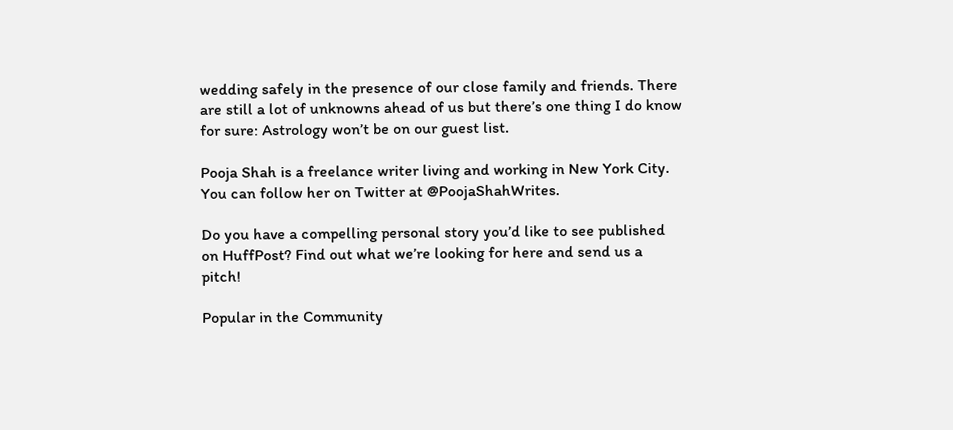wedding safely in the presence of our close family and friends. There are still a lot of unknowns ahead of us but there’s one thing I do know for sure: Astrology won’t be on our guest list.

Pooja Shah is a freelance writer living and working in New York City. You can follow her on Twitter at @PoojaShahWrites.

Do you have a compelling personal story you’d like to see published on HuffPost? Find out what we’re looking for here and send us a pitch!

Popular in the Community